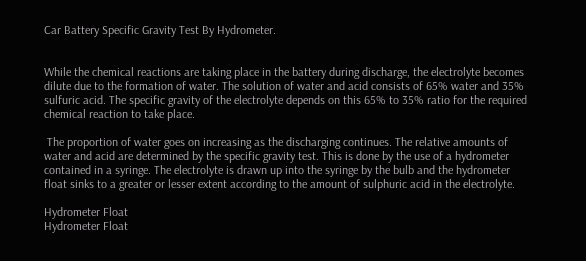Car Battery Specific Gravity Test By Hydrometer.


While the chemical reactions are taking place in the battery during discharge, the electrolyte becomes dilute due to the formation of water. The solution of water and acid consists of 65% water and 35% sulfuric acid. The specific gravity of the electrolyte depends on this 65% to 35% ratio for the required chemical reaction to take place.

 The proportion of water goes on increasing as the discharging continues. The relative amounts of water and acid are determined by the specific gravity test. This is done by the use of a hydrometer contained in a syringe. The electrolyte is drawn up into the syringe by the bulb and the hydrometer float sinks to a greater or lesser extent according to the amount of sulphuric acid in the electrolyte.

Hydrometer Float
Hydrometer Float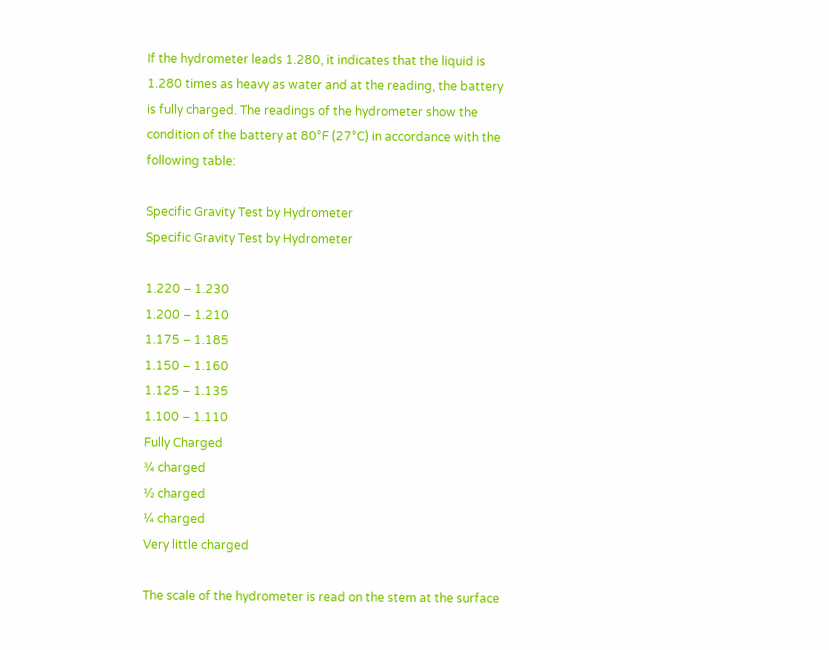If the hydrometer leads 1.280, it indicates that the liquid is 1.280 times as heavy as water and at the reading, the battery is fully charged. The readings of the hydrometer show the condition of the battery at 80°F (27°C) in accordance with the following table:

Specific Gravity Test by Hydrometer
Specific Gravity Test by Hydrometer

1.220 – 1.230
1.200 – 1.210
1.175 – 1.185
1.150 – 1.160
1.125 – 1.135
1.100 – 1.110
Fully Charged
¾ charged
½ charged
¼ charged
Very little charged

The scale of the hydrometer is read on the stem at the surface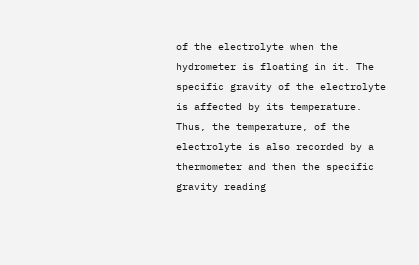of the electrolyte when the hydrometer is floating in it. The specific gravity of the electrolyte is affected by its temperature. Thus, the temperature, of the electrolyte is also recorded by a thermometer and then the specific gravity reading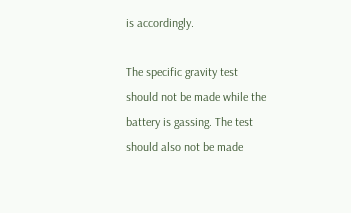is accordingly.

The specific gravity test should not be made while the battery is gassing. The test should also not be made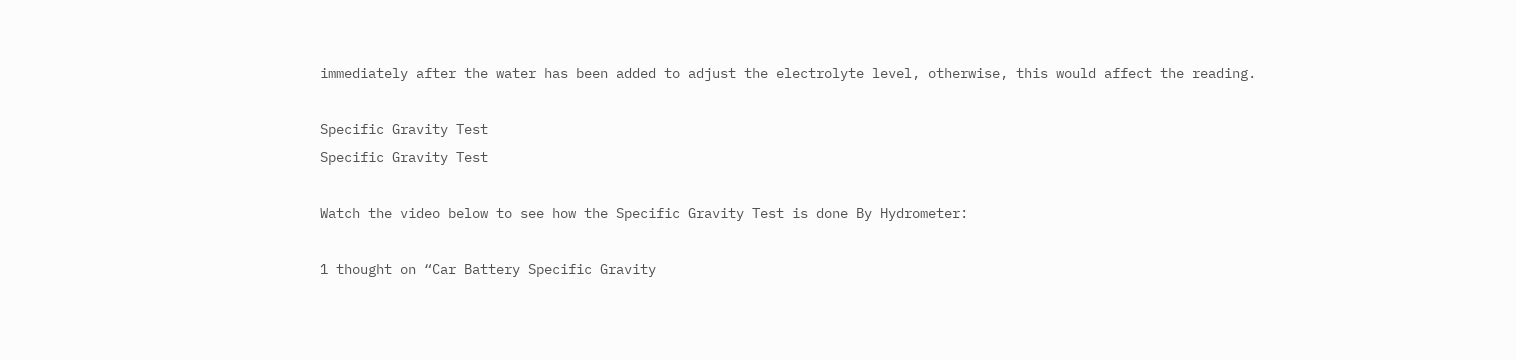immediately after the water has been added to adjust the electrolyte level, otherwise, this would affect the reading.

Specific Gravity Test
Specific Gravity Test

Watch the video below to see how the Specific Gravity Test is done By Hydrometer:

1 thought on “Car Battery Specific Gravity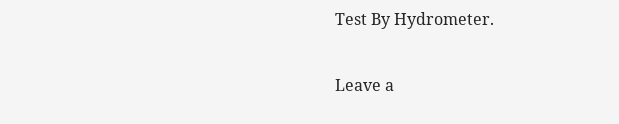Test By Hydrometer.

Leave a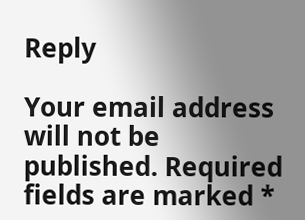Reply

Your email address will not be published. Required fields are marked *